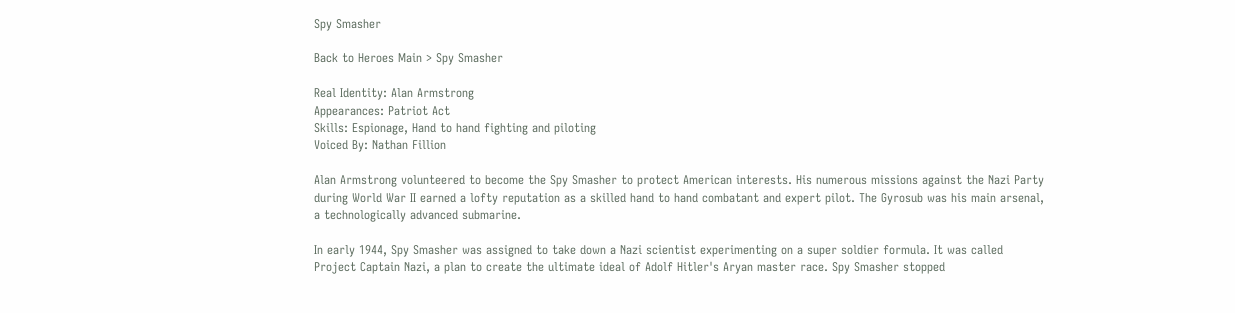Spy Smasher

Back to Heroes Main > Spy Smasher

Real Identity: Alan Armstrong
Appearances: Patriot Act
Skills: Espionage, Hand to hand fighting and piloting
Voiced By: Nathan Fillion

Alan Armstrong volunteered to become the Spy Smasher to protect American interests. His numerous missions against the Nazi Party during World War II earned a lofty reputation as a skilled hand to hand combatant and expert pilot. The Gyrosub was his main arsenal, a technologically advanced submarine.

In early 1944, Spy Smasher was assigned to take down a Nazi scientist experimenting on a super soldier formula. It was called Project Captain Nazi, a plan to create the ultimate ideal of Adolf Hitler's Aryan master race. Spy Smasher stopped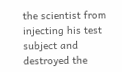the scientist from injecting his test subject and destroyed the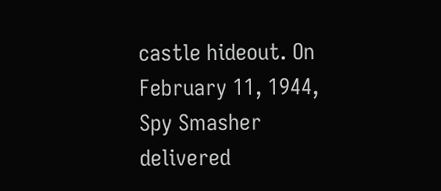castle hideout. On February 11, 1944, Spy Smasher delivered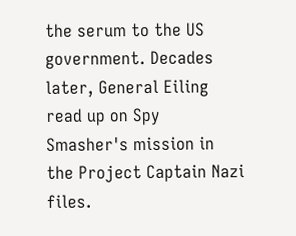the serum to the US government. Decades later, General Eiling read up on Spy Smasher's mission in the Project Captain Nazi files.